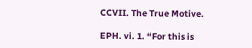CCVII. The True Motive.

EPH. vi. 1. “For this is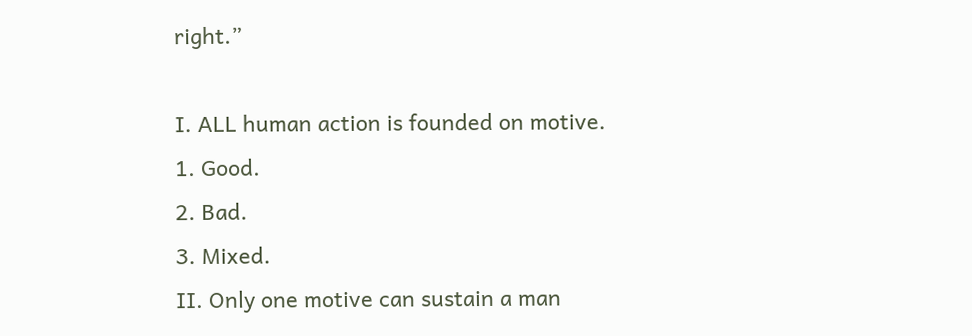right.”

I. ALL human action is founded on motive.
1. Good.
2. Bad.
3. Mixed.
II. Only one motive can sustain a man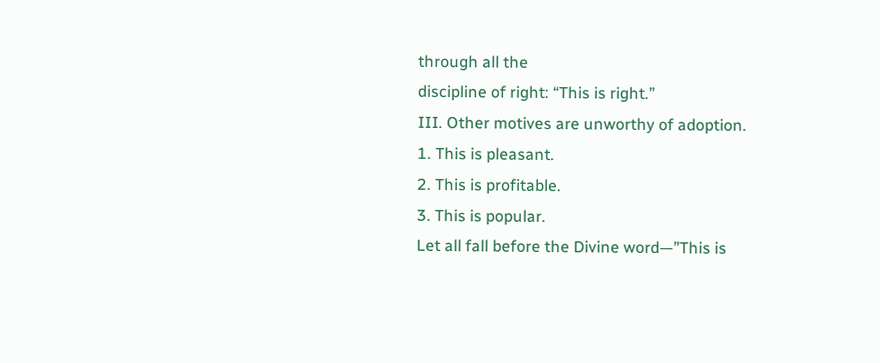through all the
discipline of right: “This is right.”
III. Other motives are unworthy of adoption.
1. This is pleasant.
2. This is profitable.
3. This is popular.
Let all fall before the Divine word—”This is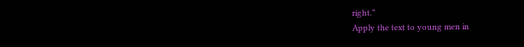right.”
Apply the text to young men in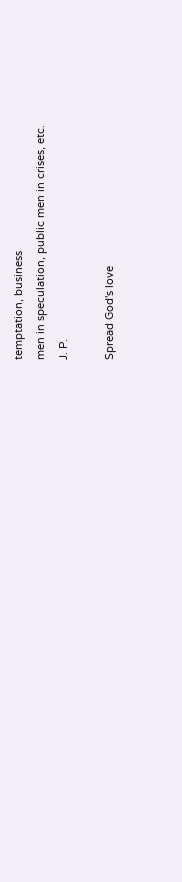temptation, business
men in speculation, public men in crises, etc.
J. P.

Spread God's love